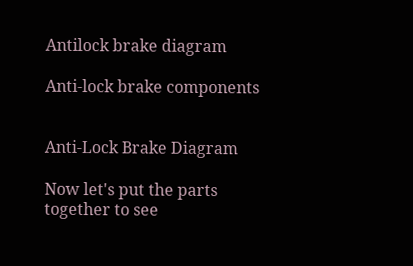Antilock brake diagram

Anti-lock brake components


Anti-Lock Brake Diagram

Now let's put the parts together to see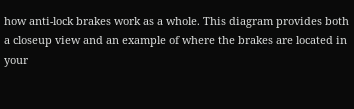how anti-lock brakes work as a whole. This diagram provides both a closeup view and an example of where the brakes are located in your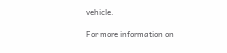vehicle.

For more information on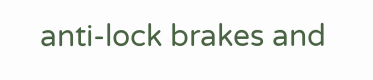anti-lock brakes and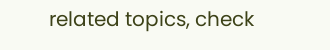related topics, check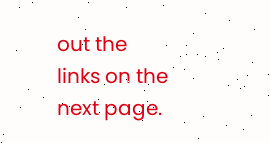out the links on the next page.